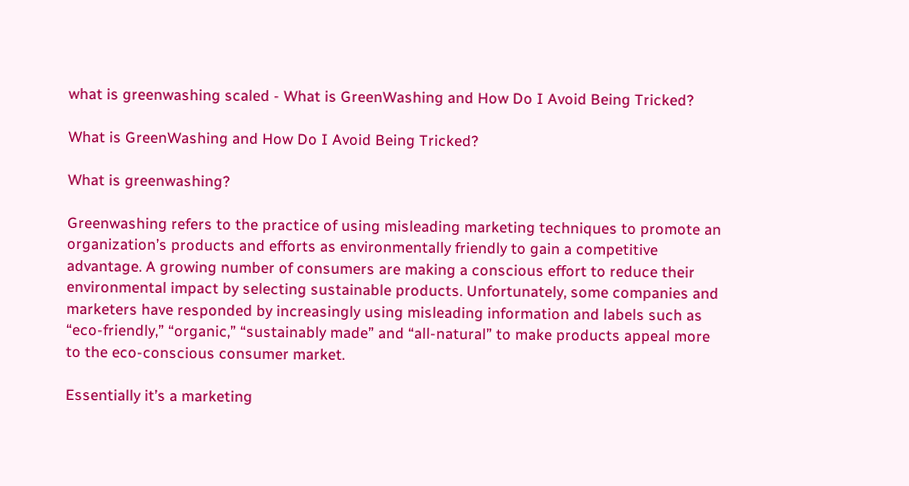what is greenwashing scaled - What is GreenWashing and How Do I Avoid Being Tricked?

What is GreenWashing and How Do I Avoid Being Tricked?

What is greenwashing?

Greenwashing refers to the practice of using misleading marketing techniques to promote an organization’s products and efforts as environmentally friendly to gain a competitive advantage. A growing number of consumers are making a conscious effort to reduce their environmental impact by selecting sustainable products. Unfortunately, some companies and marketers have responded by increasingly using misleading information and labels such as “eco-friendly,” “organic,” “sustainably made” and “all-natural” to make products appeal more to the eco-conscious consumer market.

Essentially it’s a marketing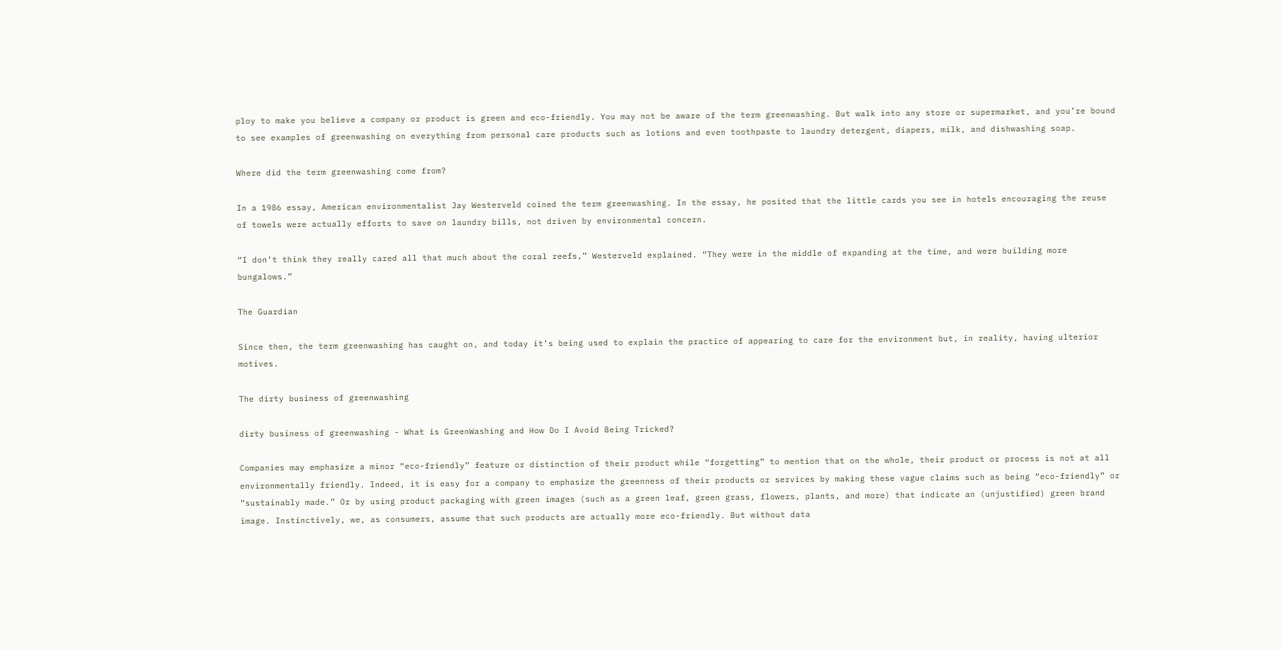ploy to make you believe a company or product is green and eco-friendly. You may not be aware of the term greenwashing. But walk into any store or supermarket, and you’re bound to see examples of greenwashing on everything from personal care products such as lotions and even toothpaste to laundry detergent, diapers, milk, and dishwashing soap.

Where did the term greenwashing come from?

In a 1986 essay, American environmentalist Jay Westerveld coined the term greenwashing. In the essay, he posited that the little cards you see in hotels encouraging the reuse of towels were actually efforts to save on laundry bills, not driven by environmental concern.

“I don’t think they really cared all that much about the coral reefs,” Westerveld explained. “They were in the middle of expanding at the time, and were building more bungalows.”

The Guardian

Since then, the term greenwashing has caught on, and today it’s being used to explain the practice of appearing to care for the environment but, in reality, having ulterior motives.

The dirty business of greenwashing

dirty business of greenwashing - What is GreenWashing and How Do I Avoid Being Tricked?

Companies may emphasize a minor “eco-friendly” feature or distinction of their product while “forgetting” to mention that on the whole, their product or process is not at all environmentally friendly. Indeed, it is easy for a company to emphasize the greenness of their products or services by making these vague claims such as being “eco-friendly” or “sustainably made.” Or by using product packaging with green images (such as a green leaf, green grass, flowers, plants, and more) that indicate an (unjustified) green brand image. Instinctively, we, as consumers, assume that such products are actually more eco-friendly. But without data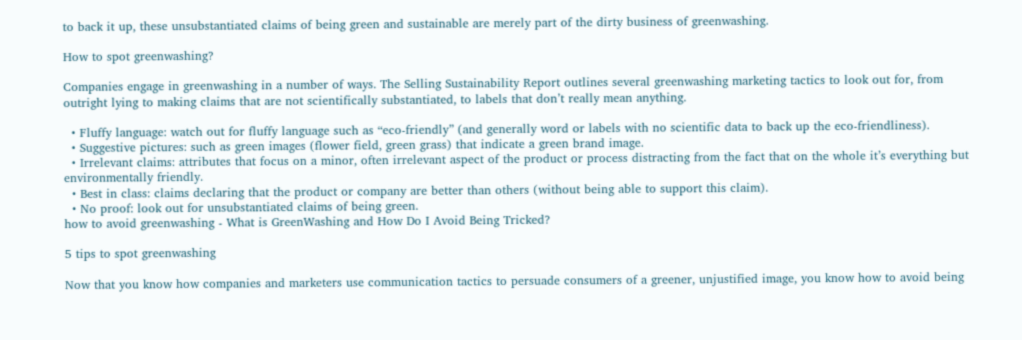to back it up, these unsubstantiated claims of being green and sustainable are merely part of the dirty business of greenwashing.

How to spot greenwashing?

Companies engage in greenwashing in a number of ways. The Selling Sustainability Report outlines several greenwashing marketing tactics to look out for, from outright lying to making claims that are not scientifically substantiated, to labels that don’t really mean anything.

  • Fluffy language: watch out for fluffy language such as “eco-friendly” (and generally word or labels with no scientific data to back up the eco-friendliness).
  • Suggestive pictures: such as green images (flower field, green grass) that indicate a green brand image.
  • Irrelevant claims: attributes that focus on a minor, often irrelevant aspect of the product or process distracting from the fact that on the whole it’s everything but environmentally friendly.
  • Best in class: claims declaring that the product or company are better than others (without being able to support this claim).
  • No proof: look out for unsubstantiated claims of being green.
how to avoid greenwashing - What is GreenWashing and How Do I Avoid Being Tricked?

5 tips to spot greenwashing

Now that you know how companies and marketers use communication tactics to persuade consumers of a greener, unjustified image, you know how to avoid being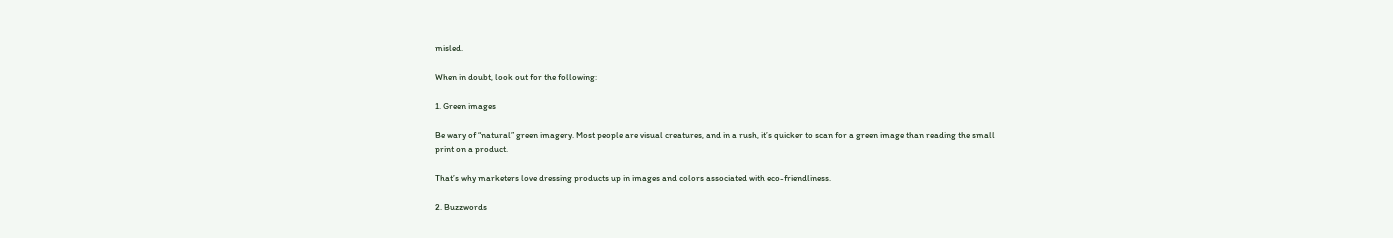misled.

When in doubt, look out for the following:

1. Green images

Be wary of “natural” green imagery. Most people are visual creatures, and in a rush, it’s quicker to scan for a green image than reading the small print on a product.

That’s why marketers love dressing products up in images and colors associated with eco-friendliness.

2. Buzzwords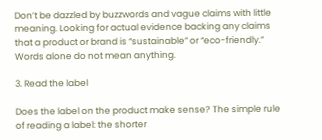Don’t be dazzled by buzzwords and vague claims with little meaning. Looking for actual evidence backing any claims that a product or brand is “sustainable” or “eco-friendly.” Words alone do not mean anything.

3. Read the label

Does the label on the product make sense? The simple rule of reading a label: the shorter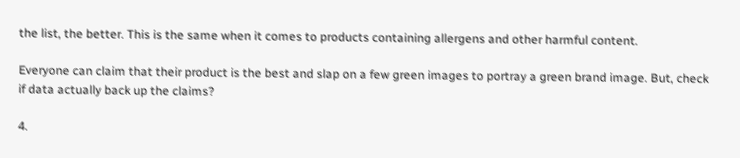the list, the better. This is the same when it comes to products containing allergens and other harmful content.

Everyone can claim that their product is the best and slap on a few green images to portray a green brand image. But, check if data actually back up the claims?

4.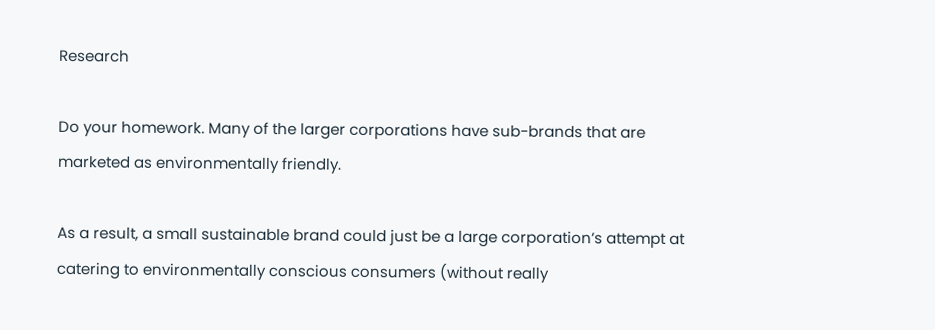Research

Do your homework. Many of the larger corporations have sub-brands that are marketed as environmentally friendly.

As a result, a small sustainable brand could just be a large corporation’s attempt at catering to environmentally conscious consumers (without really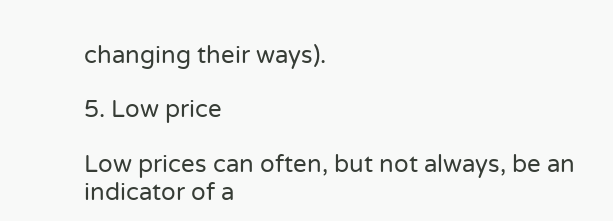changing their ways).

5. Low price

Low prices can often, but not always, be an indicator of a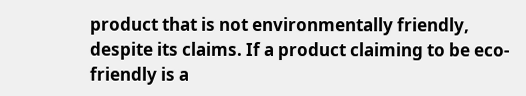product that is not environmentally friendly, despite its claims. If a product claiming to be eco-friendly is a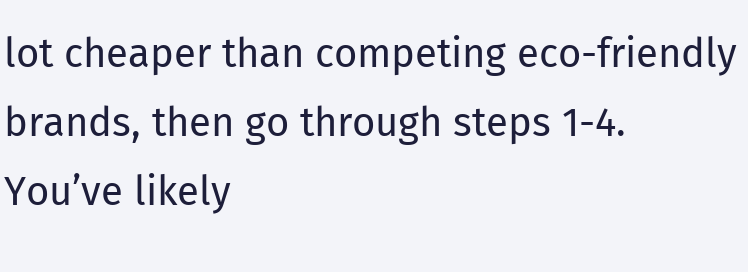lot cheaper than competing eco-friendly brands, then go through steps 1-4. You’ve likely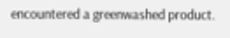encountered a greenwashed product.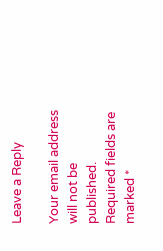Leave a Reply

Your email address will not be published. Required fields are marked *